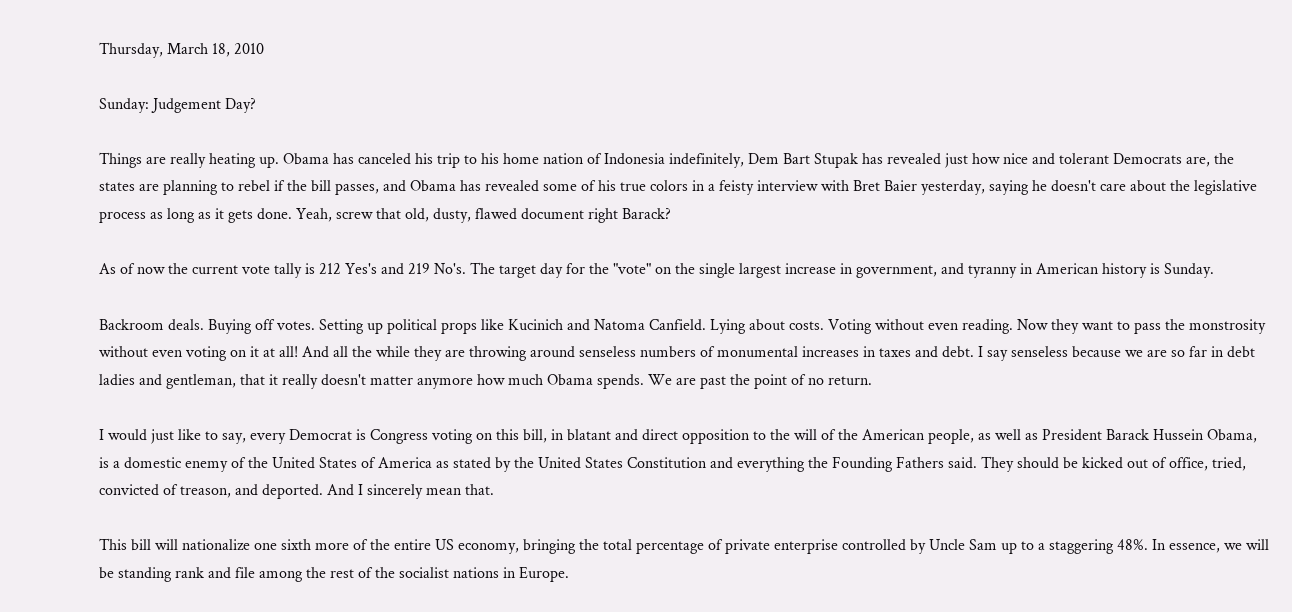Thursday, March 18, 2010

Sunday: Judgement Day?

Things are really heating up. Obama has canceled his trip to his home nation of Indonesia indefinitely, Dem Bart Stupak has revealed just how nice and tolerant Democrats are, the states are planning to rebel if the bill passes, and Obama has revealed some of his true colors in a feisty interview with Bret Baier yesterday, saying he doesn't care about the legislative process as long as it gets done. Yeah, screw that old, dusty, flawed document right Barack?

As of now the current vote tally is 212 Yes's and 219 No's. The target day for the "vote" on the single largest increase in government, and tyranny in American history is Sunday.

Backroom deals. Buying off votes. Setting up political props like Kucinich and Natoma Canfield. Lying about costs. Voting without even reading. Now they want to pass the monstrosity without even voting on it at all! And all the while they are throwing around senseless numbers of monumental increases in taxes and debt. I say senseless because we are so far in debt ladies and gentleman, that it really doesn't matter anymore how much Obama spends. We are past the point of no return.

I would just like to say, every Democrat is Congress voting on this bill, in blatant and direct opposition to the will of the American people, as well as President Barack Hussein Obama, is a domestic enemy of the United States of America as stated by the United States Constitution and everything the Founding Fathers said. They should be kicked out of office, tried, convicted of treason, and deported. And I sincerely mean that.

This bill will nationalize one sixth more of the entire US economy, bringing the total percentage of private enterprise controlled by Uncle Sam up to a staggering 48%. In essence, we will be standing rank and file among the rest of the socialist nations in Europe.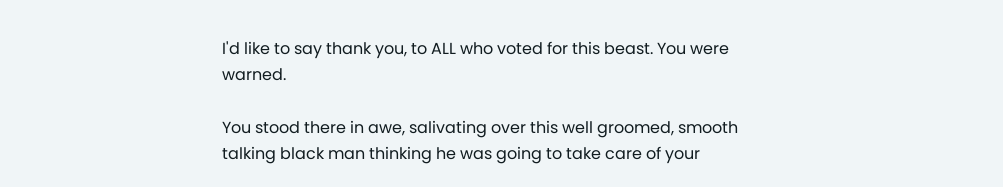I'd like to say thank you, to ALL who voted for this beast. You were warned.

You stood there in awe, salivating over this well groomed, smooth talking black man thinking he was going to take care of your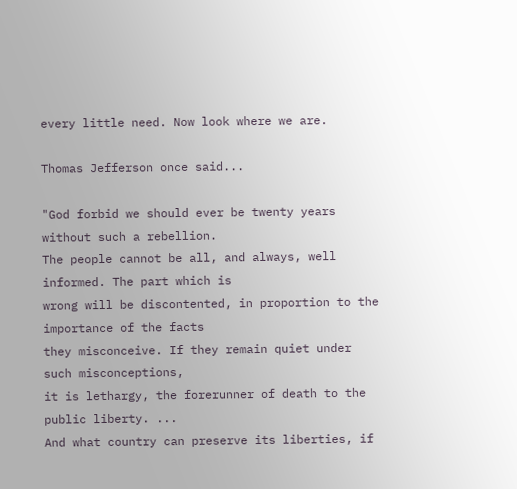every little need. Now look where we are.

Thomas Jefferson once said...

"God forbid we should ever be twenty years without such a rebellion.
The people cannot be all, and always, well informed. The part which is
wrong will be discontented, in proportion to the importance of the facts
they misconceive. If they remain quiet under such misconceptions,
it is lethargy, the forerunner of death to the public liberty. ...
And what country can preserve its liberties, if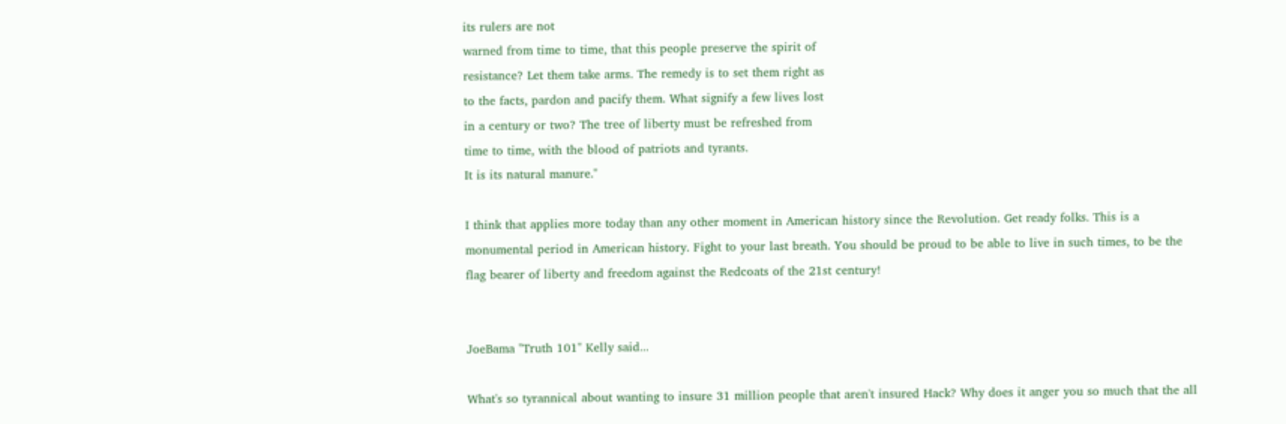its rulers are not
warned from time to time, that this people preserve the spirit of
resistance? Let them take arms. The remedy is to set them right as
to the facts, pardon and pacify them. What signify a few lives lost
in a century or two? The tree of liberty must be refreshed from
time to time, with the blood of patriots and tyrants.
It is its natural manure."

I think that applies more today than any other moment in American history since the Revolution. Get ready folks. This is a monumental period in American history. Fight to your last breath. You should be proud to be able to live in such times, to be the flag bearer of liberty and freedom against the Redcoats of the 21st century!


JoeBama "Truth 101" Kelly said...

What's so tyrannical about wanting to insure 31 million people that aren't insured Hack? Why does it anger you so much that the all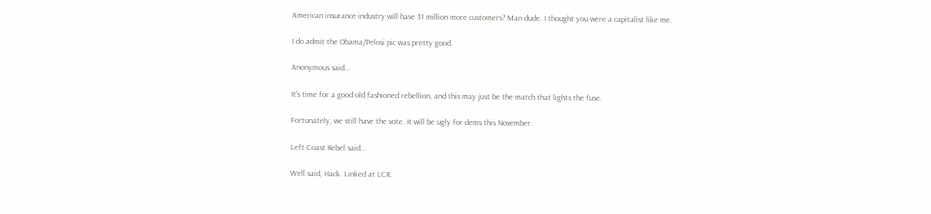American insurance industry will have 31 million more customers? Man dude. I thought you were a capitalist like me.

I do admit the Obama/Pelosi pic was pretty good.

Anonymous said...

It's time for a good old fashioned rebellion, and this may just be the match that lights the fuse.

Fortunately, we still have the vote. It will be ugly for dems this November.

Left Coast Rebel said...

Well said, Hack. Linked at LCR.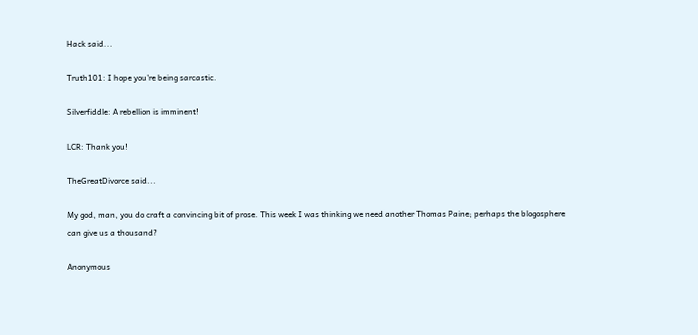Hack said...

Truth101: I hope you're being sarcastic.

Silverfiddle: A rebellion is imminent!

LCR: Thank you!

TheGreatDivorce said...

My god, man, you do craft a convincing bit of prose. This week I was thinking we need another Thomas Paine; perhaps the blogosphere can give us a thousand?

Anonymous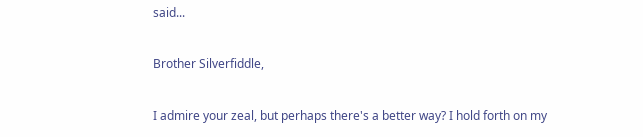said...

Brother Silverfiddle,

I admire your zeal, but perhaps there's a better way? I hold forth on my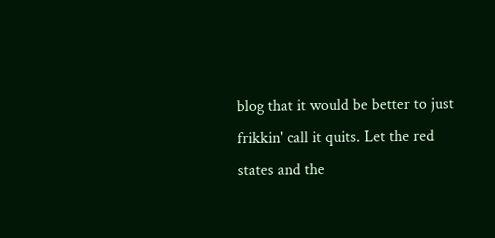blog that it would be better to just frikkin' call it quits. Let the red states and the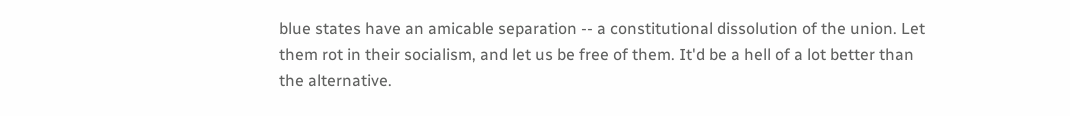blue states have an amicable separation -- a constitutional dissolution of the union. Let them rot in their socialism, and let us be free of them. It'd be a hell of a lot better than the alternative.